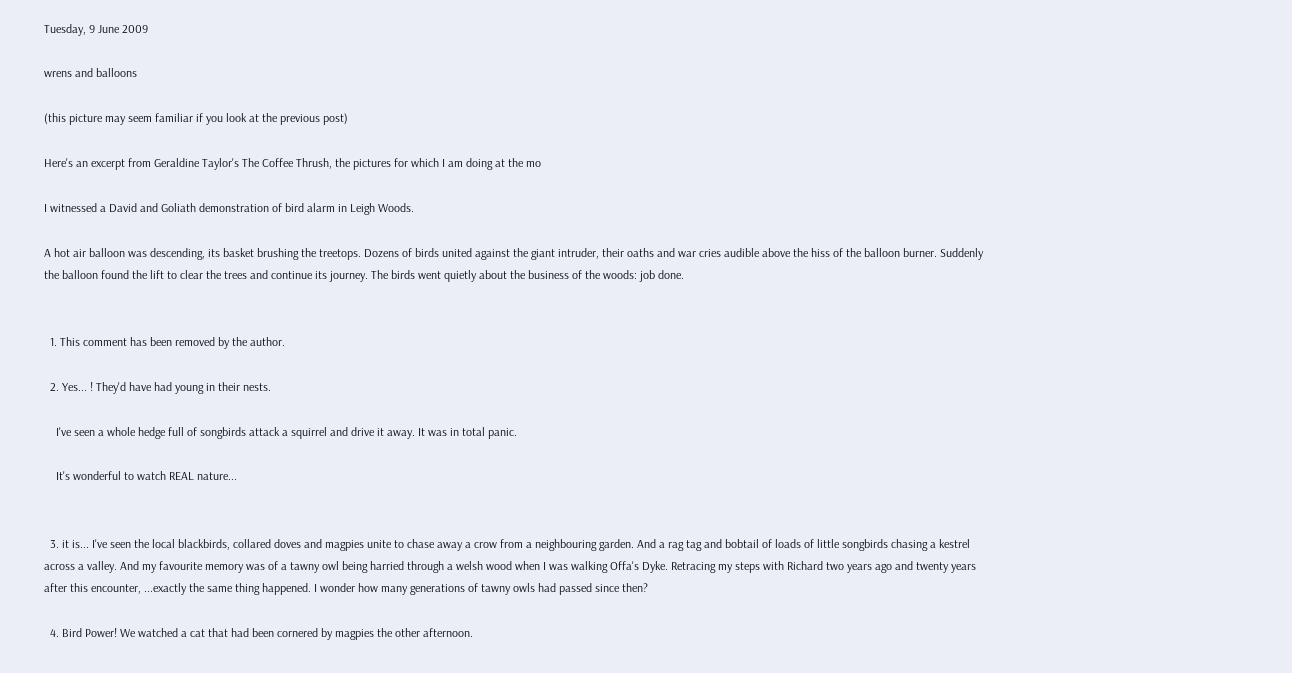Tuesday, 9 June 2009

wrens and balloons

(this picture may seem familiar if you look at the previous post)

Here's an excerpt from Geraldine Taylor's The Coffee Thrush, the pictures for which I am doing at the mo

I witnessed a David and Goliath demonstration of bird alarm in Leigh Woods.

A hot air balloon was descending, its basket brushing the treetops. Dozens of birds united against the giant intruder, their oaths and war cries audible above the hiss of the balloon burner. Suddenly the balloon found the lift to clear the trees and continue its journey. The birds went quietly about the business of the woods: job done.


  1. This comment has been removed by the author.

  2. Yes... ! They'd have had young in their nests.

    I've seen a whole hedge full of songbirds attack a squirrel and drive it away. It was in total panic.

    It's wonderful to watch REAL nature...


  3. it is... I've seen the local blackbirds, collared doves and magpies unite to chase away a crow from a neighbouring garden. And a rag tag and bobtail of loads of little songbirds chasing a kestrel across a valley. And my favourite memory was of a tawny owl being harried through a welsh wood when I was walking Offa's Dyke. Retracing my steps with Richard two years ago and twenty years after this encounter, ...exactly the same thing happened. I wonder how many generations of tawny owls had passed since then?

  4. Bird Power! We watched a cat that had been cornered by magpies the other afternoon.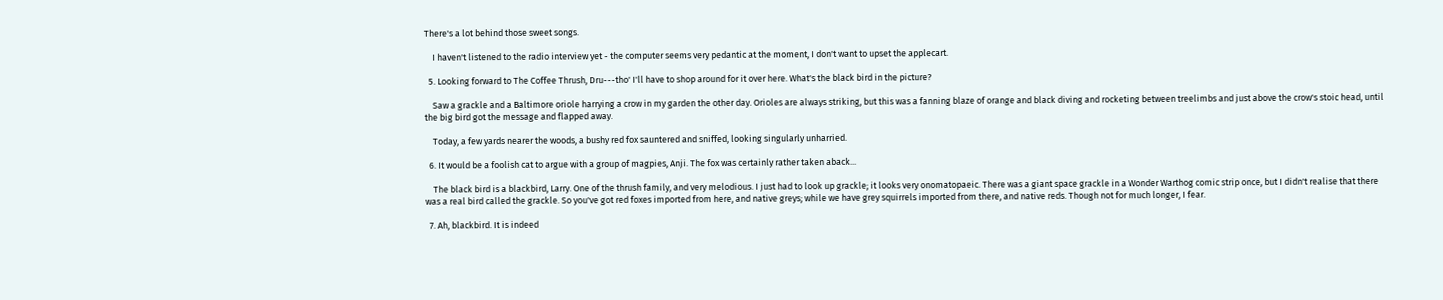There's a lot behind those sweet songs.

    I haven't listened to the radio interview yet - the computer seems very pedantic at the moment, I don't want to upset the applecart.

  5. Looking forward to The Coffee Thrush, Dru---tho' I'll have to shop around for it over here. What's the black bird in the picture?

    Saw a grackle and a Baltimore oriole harrying a crow in my garden the other day. Orioles are always striking, but this was a fanning blaze of orange and black diving and rocketing between treelimbs and just above the crow's stoic head, until the big bird got the message and flapped away.

    Today, a few yards nearer the woods, a bushy red fox sauntered and sniffed, looking singularly unharried.

  6. It would be a foolish cat to argue with a group of magpies, Anji. The fox was certainly rather taken aback...

    The black bird is a blackbird, Larry. One of the thrush family, and very melodious. I just had to look up grackle; it looks very onomatopaeic. There was a giant space grackle in a Wonder Warthog comic strip once, but I didn't realise that there was a real bird called the grackle. So you've got red foxes imported from here, and native greys; while we have grey squirrels imported from there, and native reds. Though not for much longer, I fear.

  7. Ah, blackbird. It is indeed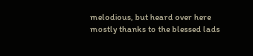melodious, but heard over here mostly thanks to the blessed lads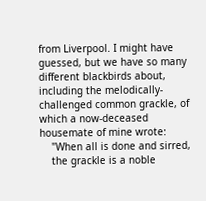from Liverpool. I might have guessed, but we have so many different blackbirds about, including the melodically-challenged common grackle, of which a now-deceased housemate of mine wrote:
    "When all is done and sirred,
    the grackle is a noble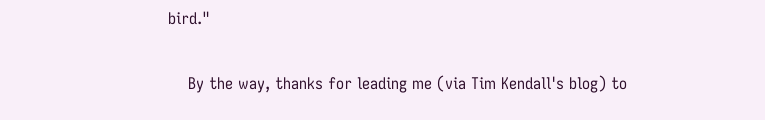bird."

    By the way, thanks for leading me (via Tim Kendall's blog) to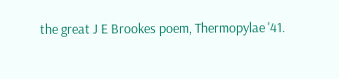the great J E Brookes poem, Thermopylae '41.